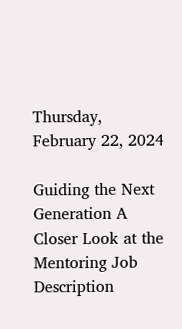Thursday, February 22, 2024

Guiding the Next Generation A Closer Look at the Mentoring Job Description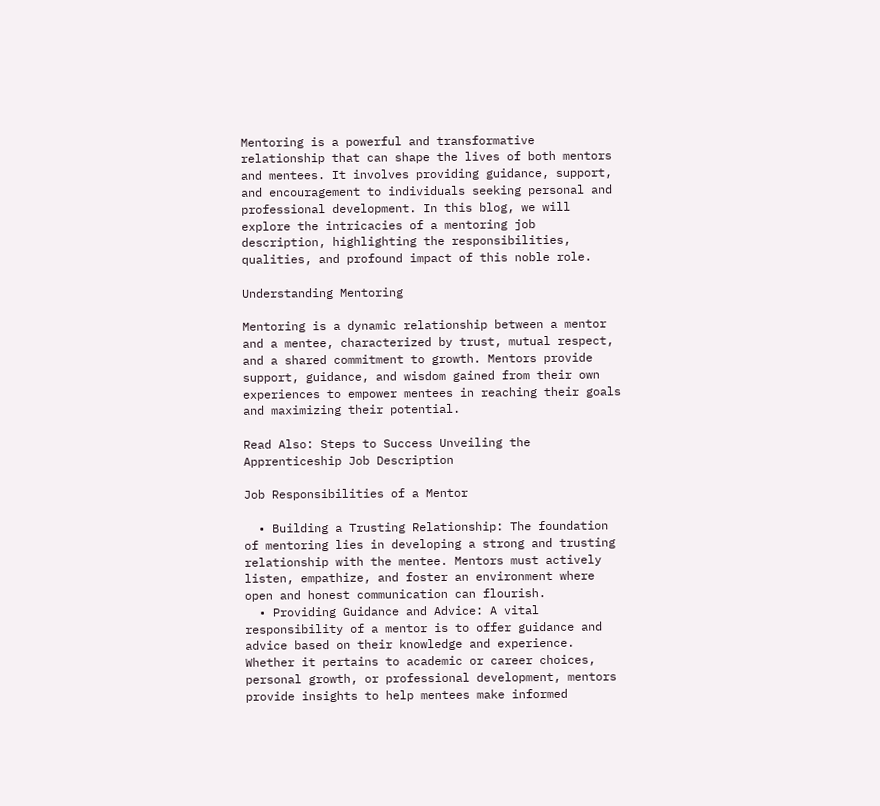Mentoring is a powerful and transformative relationship that can shape the lives of both mentors and mentees. It involves providing guidance, support, and encouragement to individuals seeking personal and professional development. In this blog, we will explore the intricacies of a mentoring job description, highlighting the responsibilities, qualities, and profound impact of this noble role.

Understanding Mentoring

Mentoring is a dynamic relationship between a mentor and a mentee, characterized by trust, mutual respect, and a shared commitment to growth. Mentors provide support, guidance, and wisdom gained from their own experiences to empower mentees in reaching their goals and maximizing their potential.

Read Also: Steps to Success Unveiling the Apprenticeship Job Description

Job Responsibilities of a Mentor

  • Building a Trusting Relationship: The foundation of mentoring lies in developing a strong and trusting relationship with the mentee. Mentors must actively listen, empathize, and foster an environment where open and honest communication can flourish.
  • Providing Guidance and Advice: A vital responsibility of a mentor is to offer guidance and advice based on their knowledge and experience. Whether it pertains to academic or career choices, personal growth, or professional development, mentors provide insights to help mentees make informed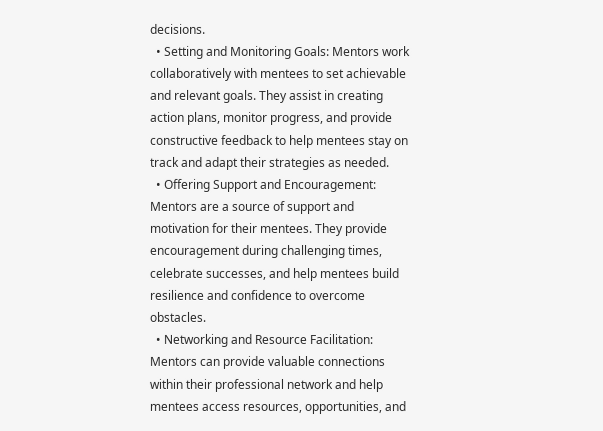decisions.
  • Setting and Monitoring Goals: Mentors work collaboratively with mentees to set achievable and relevant goals. They assist in creating action plans, monitor progress, and provide constructive feedback to help mentees stay on track and adapt their strategies as needed.
  • Offering Support and Encouragement: Mentors are a source of support and motivation for their mentees. They provide encouragement during challenging times, celebrate successes, and help mentees build resilience and confidence to overcome obstacles.
  • Networking and Resource Facilitation: Mentors can provide valuable connections within their professional network and help mentees access resources, opportunities, and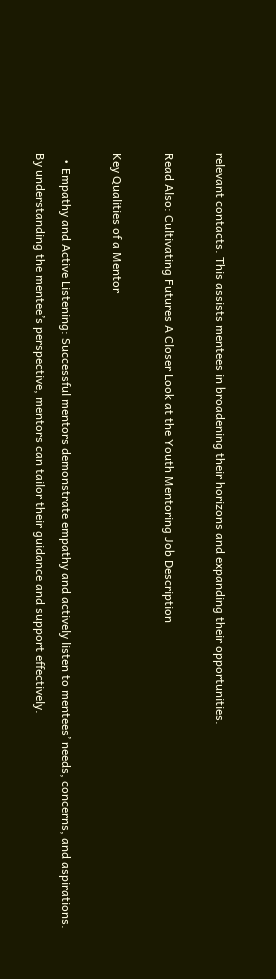relevant contacts. This assists mentees in broadening their horizons and expanding their opportunities.

Read Also: Cultivating Futures A Closer Look at the Youth Mentoring Job Description

Key Qualities of a Mentor

  • Empathy and Active Listening: Successful mentors demonstrate empathy and actively listen to mentees’ needs, concerns, and aspirations. By understanding the mentee’s perspective, mentors can tailor their guidance and support effectively.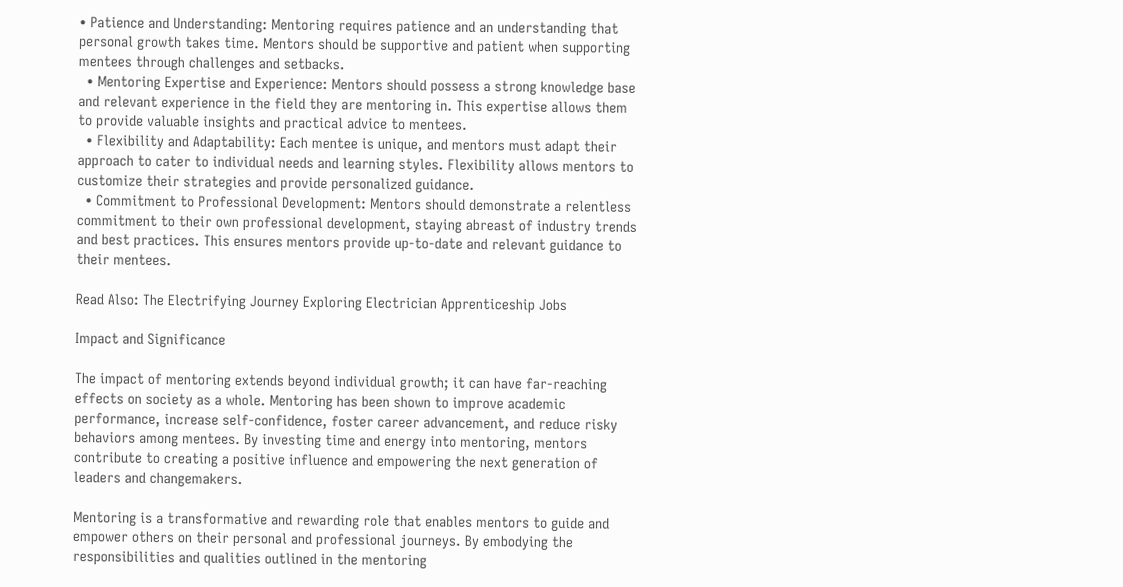• Patience and Understanding: Mentoring requires patience and an understanding that personal growth takes time. Mentors should be supportive and patient when supporting mentees through challenges and setbacks.
  • Mentoring Expertise and Experience: Mentors should possess a strong knowledge base and relevant experience in the field they are mentoring in. This expertise allows them to provide valuable insights and practical advice to mentees.
  • Flexibility and Adaptability: Each mentee is unique, and mentors must adapt their approach to cater to individual needs and learning styles. Flexibility allows mentors to customize their strategies and provide personalized guidance.
  • Commitment to Professional Development: Mentors should demonstrate a relentless commitment to their own professional development, staying abreast of industry trends and best practices. This ensures mentors provide up-to-date and relevant guidance to their mentees.

Read Also: The Electrifying Journey Exploring Electrician Apprenticeship Jobs

Impact and Significance

The impact of mentoring extends beyond individual growth; it can have far-reaching effects on society as a whole. Mentoring has been shown to improve academic performance, increase self-confidence, foster career advancement, and reduce risky behaviors among mentees. By investing time and energy into mentoring, mentors contribute to creating a positive influence and empowering the next generation of leaders and changemakers.

Mentoring is a transformative and rewarding role that enables mentors to guide and empower others on their personal and professional journeys. By embodying the responsibilities and qualities outlined in the mentoring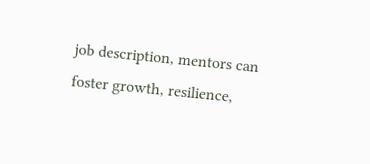job description, mentors can foster growth, resilience,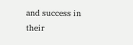and success in their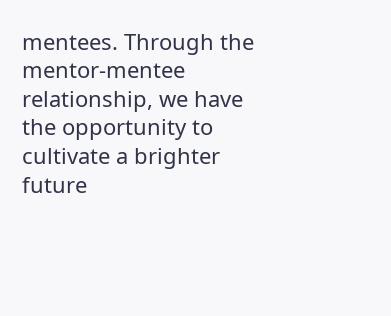mentees. Through the mentor-mentee relationship, we have the opportunity to cultivate a brighter future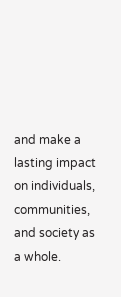and make a lasting impact on individuals, communities, and society as a whole.